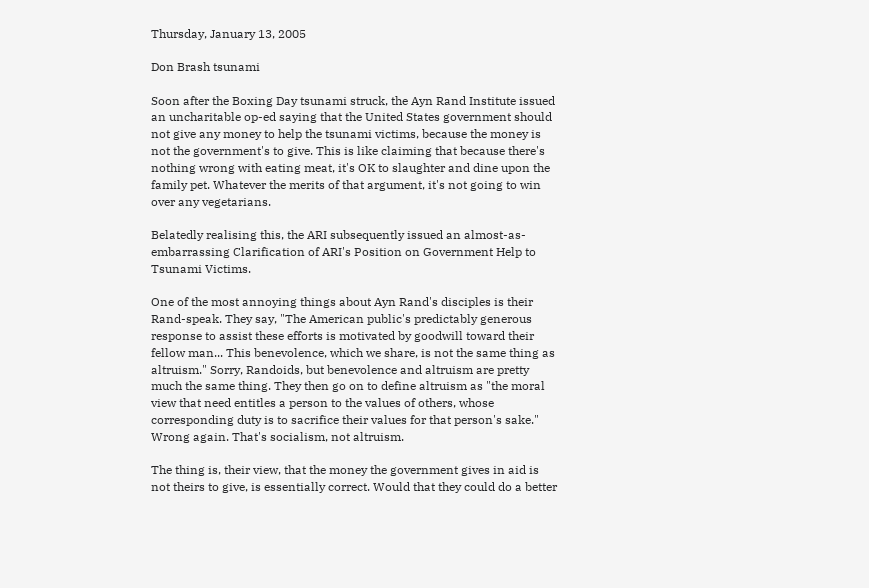Thursday, January 13, 2005

Don Brash tsunami

Soon after the Boxing Day tsunami struck, the Ayn Rand Institute issued an uncharitable op-ed saying that the United States government should not give any money to help the tsunami victims, because the money is not the government's to give. This is like claiming that because there's nothing wrong with eating meat, it's OK to slaughter and dine upon the family pet. Whatever the merits of that argument, it's not going to win over any vegetarians.

Belatedly realising this, the ARI subsequently issued an almost-as-embarrassing Clarification of ARI's Position on Government Help to Tsunami Victims.

One of the most annoying things about Ayn Rand's disciples is their Rand-speak. They say, "The American public's predictably generous response to assist these efforts is motivated by goodwill toward their fellow man... This benevolence, which we share, is not the same thing as altruism." Sorry, Randoids, but benevolence and altruism are pretty much the same thing. They then go on to define altruism as "the moral view that need entitles a person to the values of others, whose corresponding duty is to sacrifice their values for that person's sake." Wrong again. That's socialism, not altruism.

The thing is, their view, that the money the government gives in aid is not theirs to give, is essentially correct. Would that they could do a better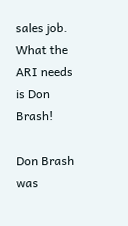sales job. What the ARI needs is Don Brash!

Don Brash was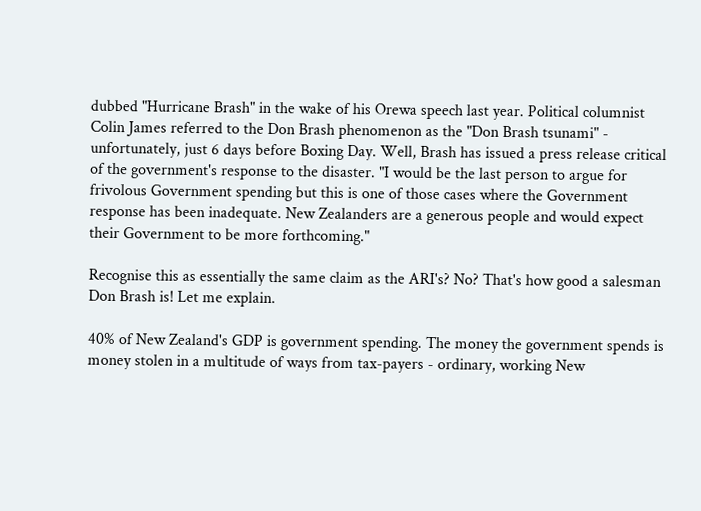dubbed "Hurricane Brash" in the wake of his Orewa speech last year. Political columnist Colin James referred to the Don Brash phenomenon as the "Don Brash tsunami" - unfortunately, just 6 days before Boxing Day. Well, Brash has issued a press release critical of the government's response to the disaster. "I would be the last person to argue for frivolous Government spending but this is one of those cases where the Government response has been inadequate. New Zealanders are a generous people and would expect their Government to be more forthcoming."

Recognise this as essentially the same claim as the ARI's? No? That's how good a salesman Don Brash is! Let me explain.

40% of New Zealand's GDP is government spending. The money the government spends is money stolen in a multitude of ways from tax-payers - ordinary, working New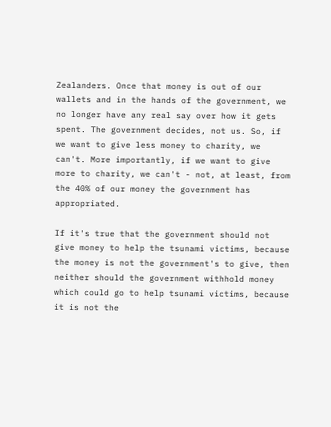Zealanders. Once that money is out of our wallets and in the hands of the government, we no longer have any real say over how it gets spent. The government decides, not us. So, if we want to give less money to charity, we can't. More importantly, if we want to give more to charity, we can't - not, at least, from the 40% of our money the government has appropriated.

If it's true that the government should not give money to help the tsunami victims, because the money is not the government's to give, then neither should the government withhold money which could go to help tsunami victims, because it is not the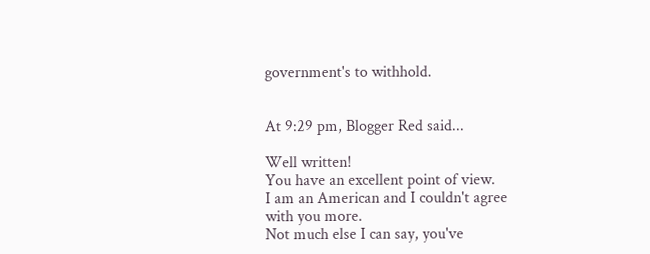government's to withhold.


At 9:29 pm, Blogger Red said...

Well written!
You have an excellent point of view.
I am an American and I couldn't agree with you more.
Not much else I can say, you've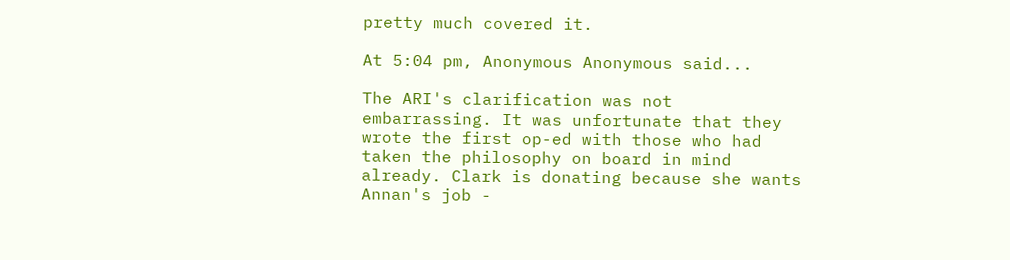pretty much covered it.

At 5:04 pm, Anonymous Anonymous said...

The ARI's clarification was not embarrassing. It was unfortunate that they wrote the first op-ed with those who had taken the philosophy on board in mind already. Clark is donating because she wants Annan's job -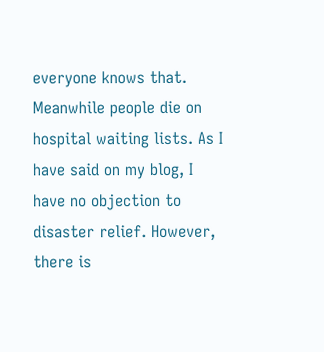everyone knows that. Meanwhile people die on hospital waiting lists. As I have said on my blog, I have no objection to disaster relief. However, there is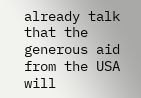already talk that the generous aid from the USA will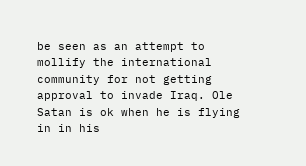be seen as an attempt to mollify the international community for not getting approval to invade Iraq. Ole Satan is ok when he is flying in in his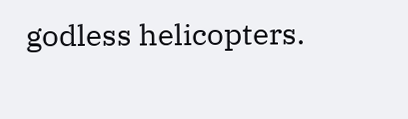godless helicopters.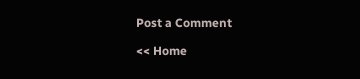Post a Comment

<< Home